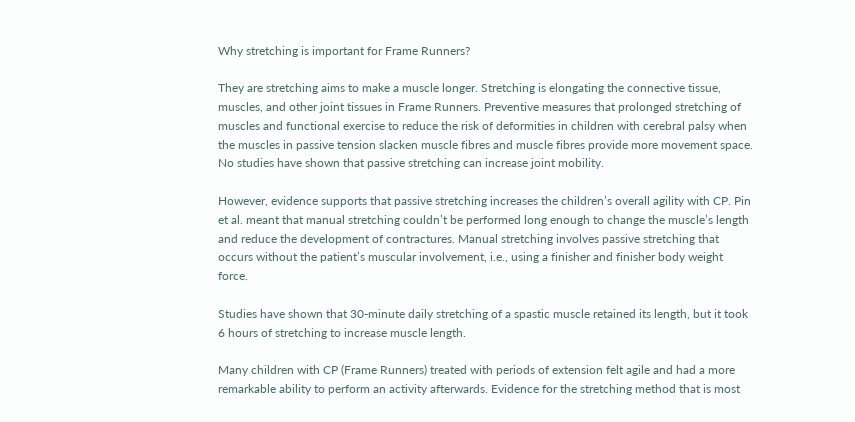Why stretching is important for Frame Runners?

They are stretching aims to make a muscle longer. Stretching is elongating the connective tissue, muscles, and other joint tissues in Frame Runners. Preventive measures that prolonged stretching of muscles and functional exercise to reduce the risk of deformities in children with cerebral palsy when the muscles in passive tension slacken muscle fibres and muscle fibres provide more movement space. No studies have shown that passive stretching can increase joint mobility.

However, evidence supports that passive stretching increases the children’s overall agility with CP. Pin et al. meant that manual stretching couldn’t be performed long enough to change the muscle’s length and reduce the development of contractures. Manual stretching involves passive stretching that occurs without the patient’s muscular involvement, i.e., using a finisher and finisher body weight force.

Studies have shown that 30-minute daily stretching of a spastic muscle retained its length, but it took 6 hours of stretching to increase muscle length.

Many children with CP (Frame Runners) treated with periods of extension felt agile and had a more remarkable ability to perform an activity afterwards. Evidence for the stretching method that is most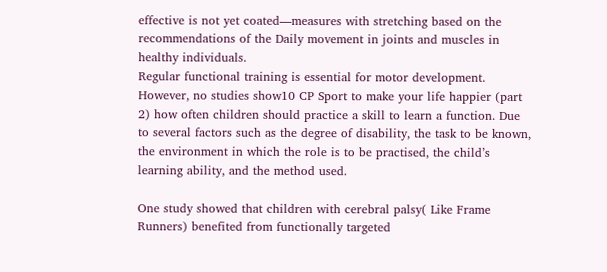effective is not yet coated—measures with stretching based on the recommendations of the Daily movement in joints and muscles in healthy individuals.
Regular functional training is essential for motor development. However, no studies show10 CP Sport to make your life happier (part 2) how often children should practice a skill to learn a function. Due to several factors such as the degree of disability, the task to be known, the environment in which the role is to be practised, the child’s learning ability, and the method used.

One study showed that children with cerebral palsy( Like Frame Runners) benefited from functionally targeted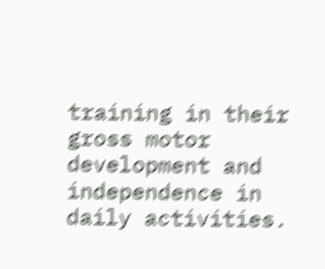training in their gross motor development and independence in daily activities.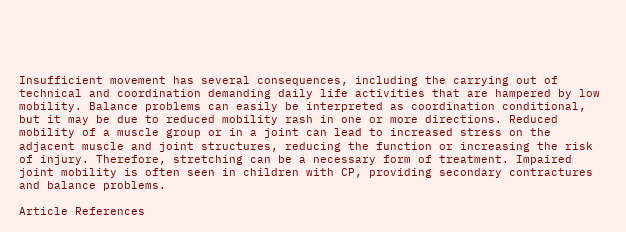Insufficient movement has several consequences, including the carrying out of technical and coordination demanding daily life activities that are hampered by low mobility. Balance problems can easily be interpreted as coordination conditional, but it may be due to reduced mobility rash in one or more directions. Reduced mobility of a muscle group or in a joint can lead to increased stress on the adjacent muscle and joint structures, reducing the function or increasing the risk of injury. Therefore, stretching can be a necessary form of treatment. Impaired joint mobility is often seen in children with CP, providing secondary contractures and balance problems.

Article References